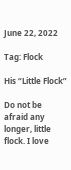June 22, 2022

Tag: Flock

His “Little Flock”

Do not be afraid any longer, little flock. I love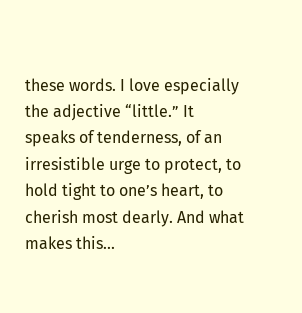these words. I love especially the adjective “little.” It speaks of tenderness, of an irresistible urge to protect, to hold tight to one’s heart, to cherish most dearly. And what makes this...